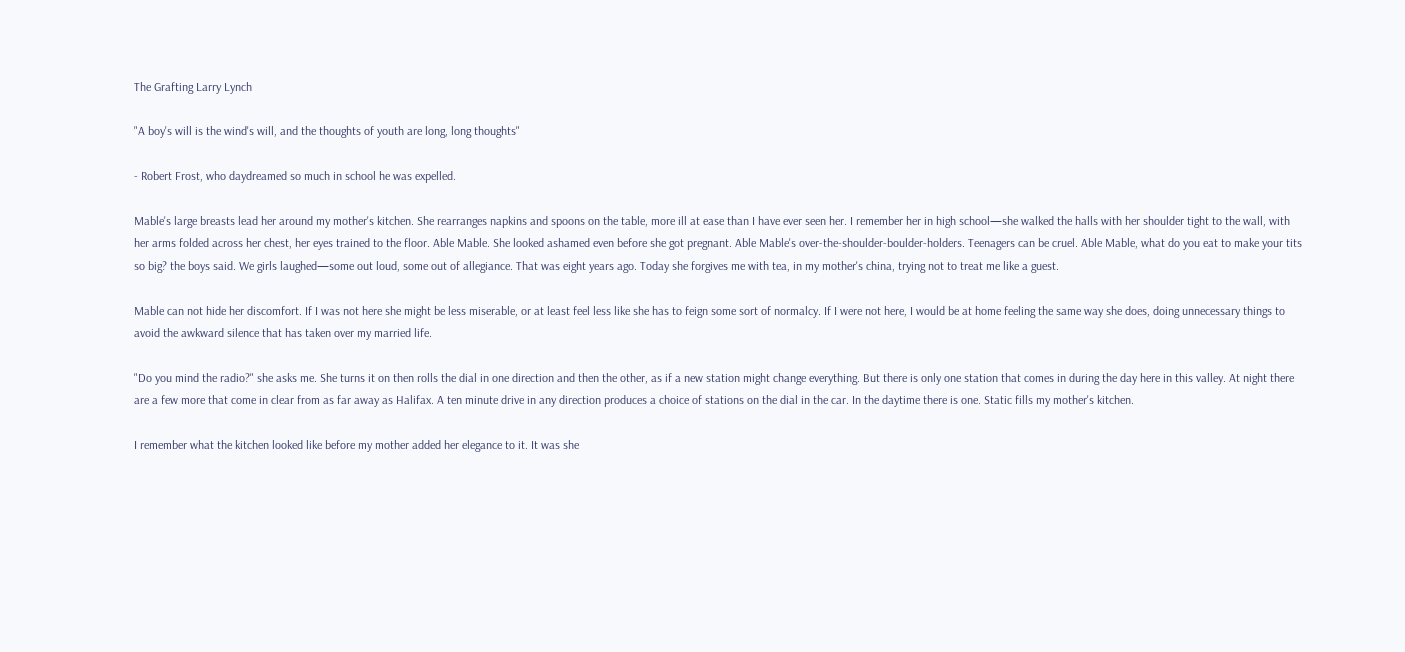The Grafting Larry Lynch

"A boy's will is the wind's will, and the thoughts of youth are long, long thoughts"

- Robert Frost, who daydreamed so much in school he was expelled.

Mable's large breasts lead her around my mother's kitchen. She rearranges napkins and spoons on the table, more ill at ease than I have ever seen her. I remember her in high school—she walked the halls with her shoulder tight to the wall, with her arms folded across her chest, her eyes trained to the floor. Able Mable. She looked ashamed even before she got pregnant. Able Mable's over-the-shoulder-boulder-holders. Teenagers can be cruel. Able Mable, what do you eat to make your tits so big? the boys said. We girls laughed—some out loud, some out of allegiance. That was eight years ago. Today she forgives me with tea, in my mother's china, trying not to treat me like a guest.

Mable can not hide her discomfort. If I was not here she might be less miserable, or at least feel less like she has to feign some sort of normalcy. If I were not here, I would be at home feeling the same way she does, doing unnecessary things to avoid the awkward silence that has taken over my married life.

"Do you mind the radio?" she asks me. She turns it on then rolls the dial in one direction and then the other, as if a new station might change everything. But there is only one station that comes in during the day here in this valley. At night there are a few more that come in clear from as far away as Halifax. A ten minute drive in any direction produces a choice of stations on the dial in the car. In the daytime there is one. Static fills my mother's kitchen.

I remember what the kitchen looked like before my mother added her elegance to it. It was she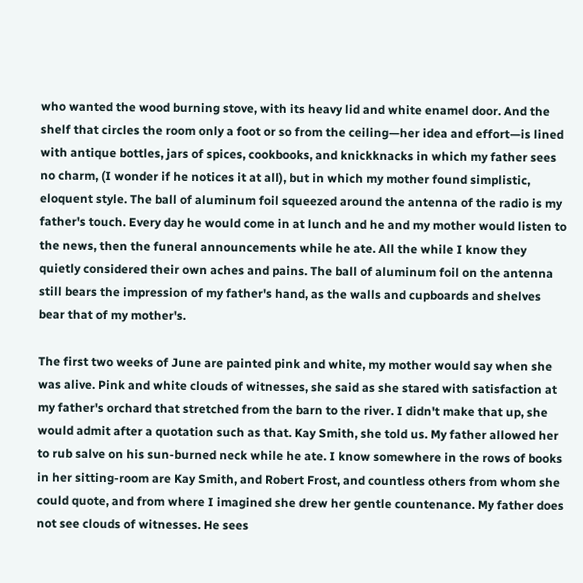who wanted the wood burning stove, with its heavy lid and white enamel door. And the shelf that circles the room only a foot or so from the ceiling—her idea and effort—is lined with antique bottles, jars of spices, cookbooks, and knickknacks in which my father sees no charm, (I wonder if he notices it at all), but in which my mother found simplistic, eloquent style. The ball of aluminum foil squeezed around the antenna of the radio is my father's touch. Every day he would come in at lunch and he and my mother would listen to the news, then the funeral announcements while he ate. All the while I know they quietly considered their own aches and pains. The ball of aluminum foil on the antenna still bears the impression of my father's hand, as the walls and cupboards and shelves bear that of my mother's.

The first two weeks of June are painted pink and white, my mother would say when she was alive. Pink and white clouds of witnesses, she said as she stared with satisfaction at my father's orchard that stretched from the barn to the river. I didn't make that up, she would admit after a quotation such as that. Kay Smith, she told us. My father allowed her to rub salve on his sun-burned neck while he ate. I know somewhere in the rows of books in her sitting-room are Kay Smith, and Robert Frost, and countless others from whom she could quote, and from where I imagined she drew her gentle countenance. My father does not see clouds of witnesses. He sees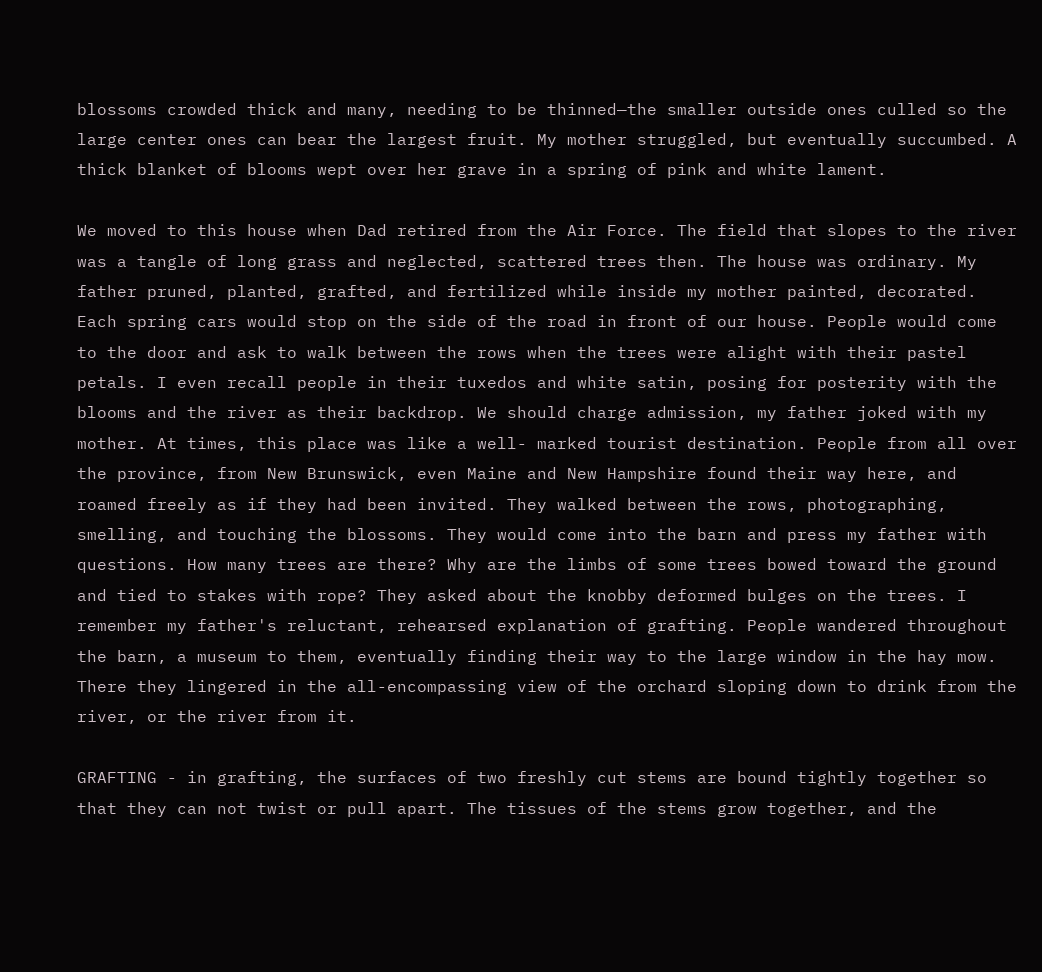blossoms crowded thick and many, needing to be thinned—the smaller outside ones culled so the large center ones can bear the largest fruit. My mother struggled, but eventually succumbed. A thick blanket of blooms wept over her grave in a spring of pink and white lament.

We moved to this house when Dad retired from the Air Force. The field that slopes to the river was a tangle of long grass and neglected, scattered trees then. The house was ordinary. My father pruned, planted, grafted, and fertilized while inside my mother painted, decorated. Each spring cars would stop on the side of the road in front of our house. People would come to the door and ask to walk between the rows when the trees were alight with their pastel petals. I even recall people in their tuxedos and white satin, posing for posterity with the blooms and the river as their backdrop. We should charge admission, my father joked with my mother. At times, this place was like a well- marked tourist destination. People from all over the province, from New Brunswick, even Maine and New Hampshire found their way here, and roamed freely as if they had been invited. They walked between the rows, photographing, smelling, and touching the blossoms. They would come into the barn and press my father with questions. How many trees are there? Why are the limbs of some trees bowed toward the ground and tied to stakes with rope? They asked about the knobby deformed bulges on the trees. I remember my father's reluctant, rehearsed explanation of grafting. People wandered throughout the barn, a museum to them, eventually finding their way to the large window in the hay mow. There they lingered in the all-encompassing view of the orchard sloping down to drink from the river, or the river from it.

GRAFTING - in grafting, the surfaces of two freshly cut stems are bound tightly together so that they can not twist or pull apart. The tissues of the stems grow together, and the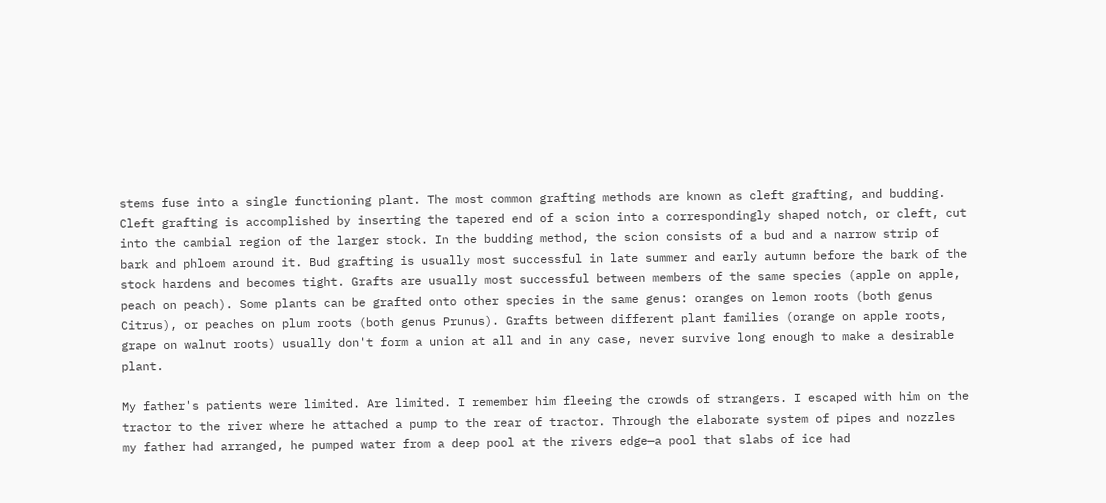stems fuse into a single functioning plant. The most common grafting methods are known as cleft grafting, and budding. Cleft grafting is accomplished by inserting the tapered end of a scion into a correspondingly shaped notch, or cleft, cut into the cambial region of the larger stock. In the budding method, the scion consists of a bud and a narrow strip of bark and phloem around it. Bud grafting is usually most successful in late summer and early autumn before the bark of the stock hardens and becomes tight. Grafts are usually most successful between members of the same species (apple on apple, peach on peach). Some plants can be grafted onto other species in the same genus: oranges on lemon roots (both genus Citrus), or peaches on plum roots (both genus Prunus). Grafts between different plant families (orange on apple roots, grape on walnut roots) usually don't form a union at all and in any case, never survive long enough to make a desirable plant.

My father's patients were limited. Are limited. I remember him fleeing the crowds of strangers. I escaped with him on the tractor to the river where he attached a pump to the rear of tractor. Through the elaborate system of pipes and nozzles my father had arranged, he pumped water from a deep pool at the rivers edge—a pool that slabs of ice had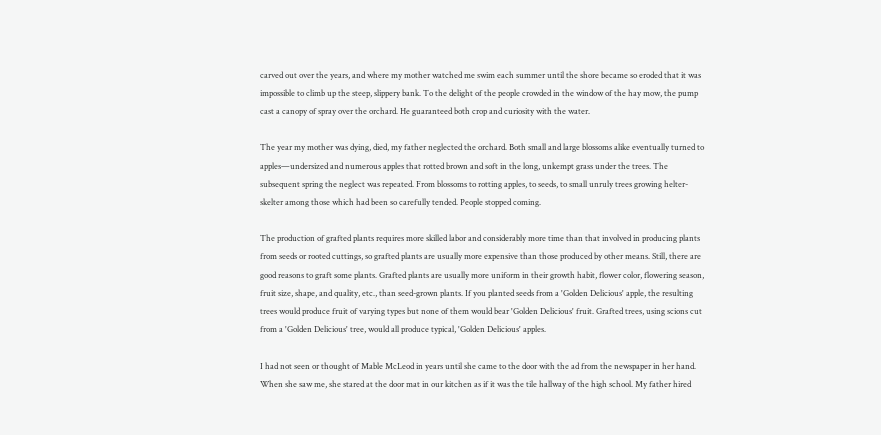carved out over the years, and where my mother watched me swim each summer until the shore became so eroded that it was impossible to climb up the steep, slippery bank. To the delight of the people crowded in the window of the hay mow, the pump cast a canopy of spray over the orchard. He guaranteed both crop and curiosity with the water.

The year my mother was dying, died, my father neglected the orchard. Both small and large blossoms alike eventually turned to apples—undersized and numerous apples that rotted brown and soft in the long, unkempt grass under the trees. The subsequent spring the neglect was repeated. From blossoms to rotting apples, to seeds, to small unruly trees growing helter-skelter among those which had been so carefully tended. People stopped coming.

The production of grafted plants requires more skilled labor and considerably more time than that involved in producing plants from seeds or rooted cuttings, so grafted plants are usually more expensive than those produced by other means. Still, there are good reasons to graft some plants. Grafted plants are usually more uniform in their growth habit, flower color, flowering season, fruit size, shape, and quality, etc., than seed-grown plants. If you planted seeds from a 'Golden Delicious' apple, the resulting trees would produce fruit of varying types but none of them would bear 'Golden Delicious' fruit. Grafted trees, using scions cut from a 'Golden Delicious' tree, would all produce typical, 'Golden Delicious' apples.

I had not seen or thought of Mable McLeod in years until she came to the door with the ad from the newspaper in her hand. When she saw me, she stared at the door mat in our kitchen as if it was the tile hallway of the high school. My father hired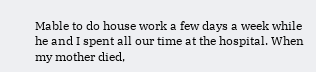Mable to do house work a few days a week while he and I spent all our time at the hospital. When my mother died,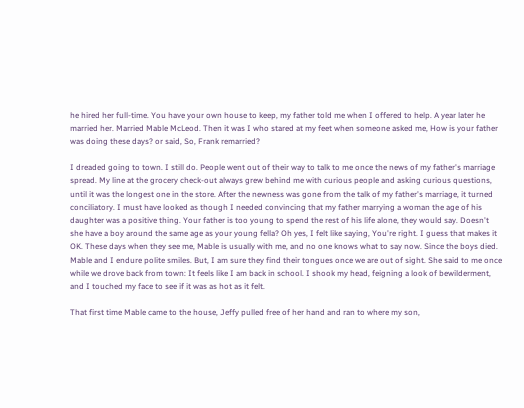he hired her full-time. You have your own house to keep, my father told me when I offered to help. A year later he married her. Married Mable McLeod. Then it was I who stared at my feet when someone asked me, How is your father was doing these days? or said, So, Frank remarried?

I dreaded going to town. I still do. People went out of their way to talk to me once the news of my father's marriage spread. My line at the grocery check-out always grew behind me with curious people and asking curious questions, until it was the longest one in the store. After the newness was gone from the talk of my father's marriage, it turned conciliatory. I must have looked as though I needed convincing that my father marrying a woman the age of his daughter was a positive thing. Your father is too young to spend the rest of his life alone, they would say. Doesn't she have a boy around the same age as your young fella? Oh yes, I felt like saying, You're right. I guess that makes it OK. These days when they see me, Mable is usually with me, and no one knows what to say now. Since the boys died. Mable and I endure polite smiles. But, I am sure they find their tongues once we are out of sight. She said to me once while we drove back from town: It feels like I am back in school. I shook my head, feigning a look of bewilderment, and I touched my face to see if it was as hot as it felt.

That first time Mable came to the house, Jeffy pulled free of her hand and ran to where my son,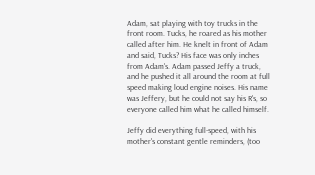Adam, sat playing with toy trucks in the front room. Tucks, he roared as his mother called after him. He knelt in front of Adam and said, Tucks? His face was only inches from Adam's. Adam passed Jeffy a truck, and he pushed it all around the room at full speed making loud engine noises. His name was Jeffery, but he could not say his R's, so everyone called him what he called himself.

Jeffy did everything full-speed, with his mother's constant gentle reminders, (too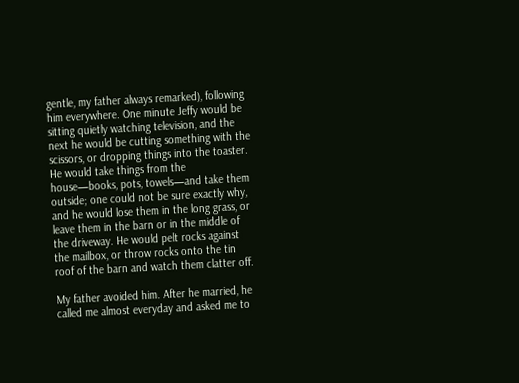gentle, my father always remarked), following him everywhere. One minute Jeffy would be sitting quietly watching television, and the next he would be cutting something with the scissors, or dropping things into the toaster. He would take things from the house—books, pots, towels—and take them outside; one could not be sure exactly why, and he would lose them in the long grass, or leave them in the barn or in the middle of the driveway. He would pelt rocks against the mailbox, or throw rocks onto the tin roof of the barn and watch them clatter off.

My father avoided him. After he married, he called me almost everyday and asked me to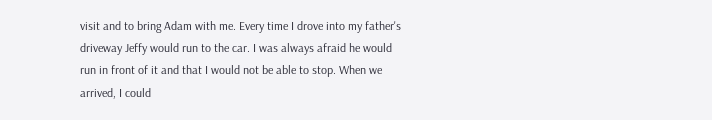visit and to bring Adam with me. Every time I drove into my father's driveway Jeffy would run to the car. I was always afraid he would run in front of it and that I would not be able to stop. When we arrived, I could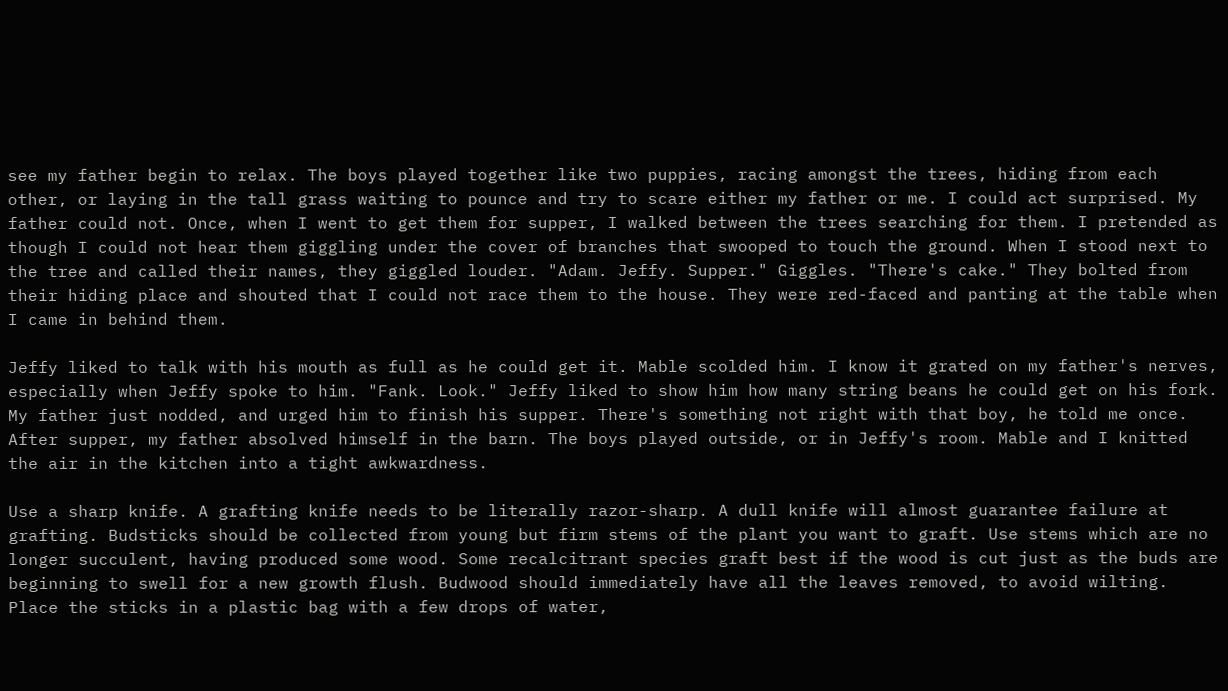see my father begin to relax. The boys played together like two puppies, racing amongst the trees, hiding from each other, or laying in the tall grass waiting to pounce and try to scare either my father or me. I could act surprised. My father could not. Once, when I went to get them for supper, I walked between the trees searching for them. I pretended as though I could not hear them giggling under the cover of branches that swooped to touch the ground. When I stood next to the tree and called their names, they giggled louder. "Adam. Jeffy. Supper." Giggles. "There's cake." They bolted from their hiding place and shouted that I could not race them to the house. They were red-faced and panting at the table when I came in behind them.

Jeffy liked to talk with his mouth as full as he could get it. Mable scolded him. I know it grated on my father's nerves, especially when Jeffy spoke to him. "Fank. Look." Jeffy liked to show him how many string beans he could get on his fork. My father just nodded, and urged him to finish his supper. There's something not right with that boy, he told me once. After supper, my father absolved himself in the barn. The boys played outside, or in Jeffy's room. Mable and I knitted the air in the kitchen into a tight awkwardness.

Use a sharp knife. A grafting knife needs to be literally razor-sharp. A dull knife will almost guarantee failure at grafting. Budsticks should be collected from young but firm stems of the plant you want to graft. Use stems which are no longer succulent, having produced some wood. Some recalcitrant species graft best if the wood is cut just as the buds are beginning to swell for a new growth flush. Budwood should immediately have all the leaves removed, to avoid wilting. Place the sticks in a plastic bag with a few drops of water,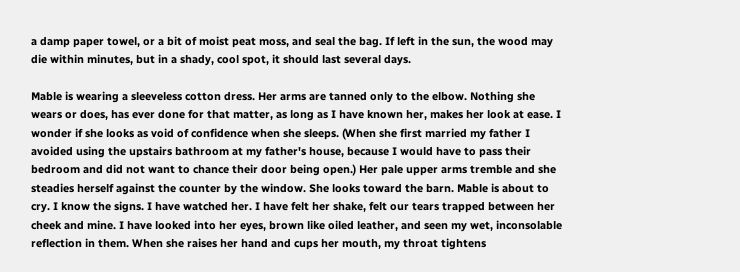a damp paper towel, or a bit of moist peat moss, and seal the bag. If left in the sun, the wood may die within minutes, but in a shady, cool spot, it should last several days.

Mable is wearing a sleeveless cotton dress. Her arms are tanned only to the elbow. Nothing she wears or does, has ever done for that matter, as long as I have known her, makes her look at ease. I wonder if she looks as void of confidence when she sleeps. (When she first married my father I avoided using the upstairs bathroom at my father's house, because I would have to pass their bedroom and did not want to chance their door being open.) Her pale upper arms tremble and she steadies herself against the counter by the window. She looks toward the barn. Mable is about to cry. I know the signs. I have watched her. I have felt her shake, felt our tears trapped between her cheek and mine. I have looked into her eyes, brown like oiled leather, and seen my wet, inconsolable reflection in them. When she raises her hand and cups her mouth, my throat tightens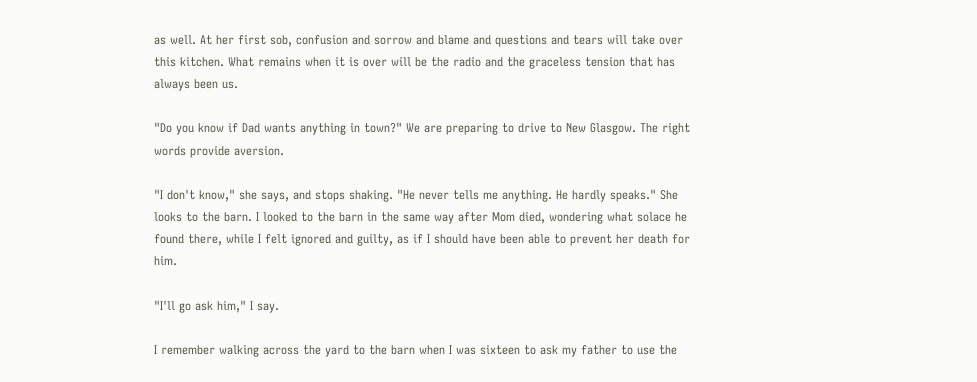as well. At her first sob, confusion and sorrow and blame and questions and tears will take over this kitchen. What remains when it is over will be the radio and the graceless tension that has always been us.

"Do you know if Dad wants anything in town?" We are preparing to drive to New Glasgow. The right words provide aversion.

"I don't know," she says, and stops shaking. "He never tells me anything. He hardly speaks." She looks to the barn. I looked to the barn in the same way after Mom died, wondering what solace he found there, while I felt ignored and guilty, as if I should have been able to prevent her death for him.

"I'll go ask him," I say.

I remember walking across the yard to the barn when I was sixteen to ask my father to use the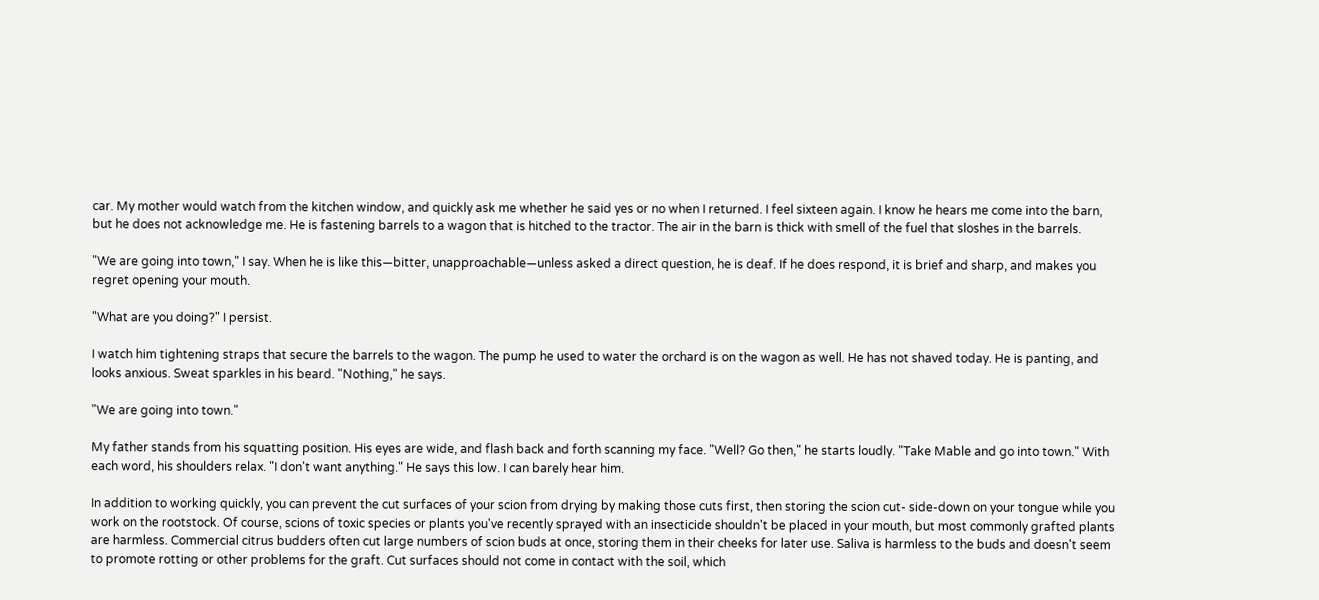car. My mother would watch from the kitchen window, and quickly ask me whether he said yes or no when I returned. I feel sixteen again. I know he hears me come into the barn, but he does not acknowledge me. He is fastening barrels to a wagon that is hitched to the tractor. The air in the barn is thick with smell of the fuel that sloshes in the barrels.

"We are going into town," I say. When he is like this—bitter, unapproachable—unless asked a direct question, he is deaf. If he does respond, it is brief and sharp, and makes you regret opening your mouth.

"What are you doing?" I persist.

I watch him tightening straps that secure the barrels to the wagon. The pump he used to water the orchard is on the wagon as well. He has not shaved today. He is panting, and looks anxious. Sweat sparkles in his beard. "Nothing," he says.

"We are going into town."

My father stands from his squatting position. His eyes are wide, and flash back and forth scanning my face. "Well? Go then," he starts loudly. "Take Mable and go into town." With each word, his shoulders relax. "I don't want anything." He says this low. I can barely hear him.

In addition to working quickly, you can prevent the cut surfaces of your scion from drying by making those cuts first, then storing the scion cut- side-down on your tongue while you work on the rootstock. Of course, scions of toxic species or plants you've recently sprayed with an insecticide shouldn't be placed in your mouth, but most commonly grafted plants are harmless. Commercial citrus budders often cut large numbers of scion buds at once, storing them in their cheeks for later use. Saliva is harmless to the buds and doesn't seem to promote rotting or other problems for the graft. Cut surfaces should not come in contact with the soil, which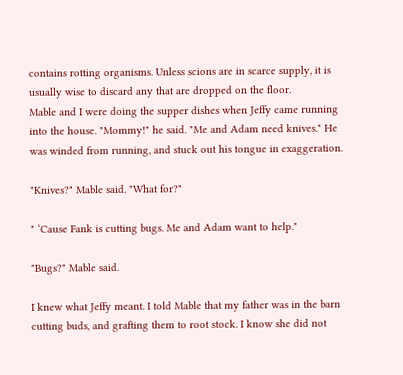contains rotting organisms. Unless scions are in scarce supply, it is usually wise to discard any that are dropped on the floor.
Mable and I were doing the supper dishes when Jeffy came running into the house. "Mommy!" he said. "Me and Adam need knives." He was winded from running, and stuck out his tongue in exaggeration.

"Knives?" Mable said. "What for?"

" ‘Cause Fank is cutting bugs. Me and Adam want to help."

"Bugs?" Mable said.

I knew what Jeffy meant. I told Mable that my father was in the barn cutting buds, and grafting them to root stock. I know she did not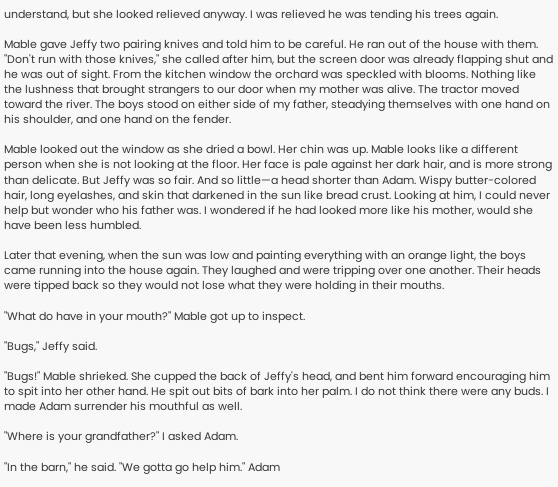understand, but she looked relieved anyway. I was relieved he was tending his trees again.

Mable gave Jeffy two pairing knives and told him to be careful. He ran out of the house with them. "Don't run with those knives," she called after him, but the screen door was already flapping shut and he was out of sight. From the kitchen window the orchard was speckled with blooms. Nothing like the lushness that brought strangers to our door when my mother was alive. The tractor moved toward the river. The boys stood on either side of my father, steadying themselves with one hand on his shoulder, and one hand on the fender.

Mable looked out the window as she dried a bowl. Her chin was up. Mable looks like a different person when she is not looking at the floor. Her face is pale against her dark hair, and is more strong than delicate. But Jeffy was so fair. And so little—a head shorter than Adam. Wispy butter-colored hair, long eyelashes, and skin that darkened in the sun like bread crust. Looking at him, I could never help but wonder who his father was. I wondered if he had looked more like his mother, would she have been less humbled.

Later that evening, when the sun was low and painting everything with an orange light, the boys came running into the house again. They laughed and were tripping over one another. Their heads were tipped back so they would not lose what they were holding in their mouths.

"What do have in your mouth?" Mable got up to inspect.

"Bugs," Jeffy said.

"Bugs!" Mable shrieked. She cupped the back of Jeffy's head, and bent him forward encouraging him to spit into her other hand. He spit out bits of bark into her palm. I do not think there were any buds. I made Adam surrender his mouthful as well.

"Where is your grandfather?" I asked Adam.

"In the barn," he said. "We gotta go help him." Adam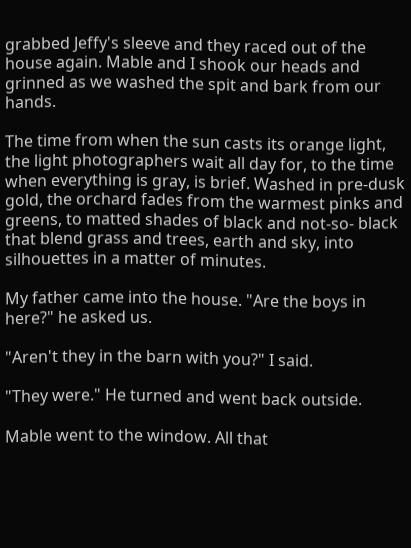grabbed Jeffy's sleeve and they raced out of the house again. Mable and I shook our heads and grinned as we washed the spit and bark from our hands.

The time from when the sun casts its orange light, the light photographers wait all day for, to the time when everything is gray, is brief. Washed in pre-dusk gold, the orchard fades from the warmest pinks and greens, to matted shades of black and not-so- black that blend grass and trees, earth and sky, into silhouettes in a matter of minutes.

My father came into the house. "Are the boys in here?" he asked us.

"Aren't they in the barn with you?" I said.

"They were." He turned and went back outside.

Mable went to the window. All that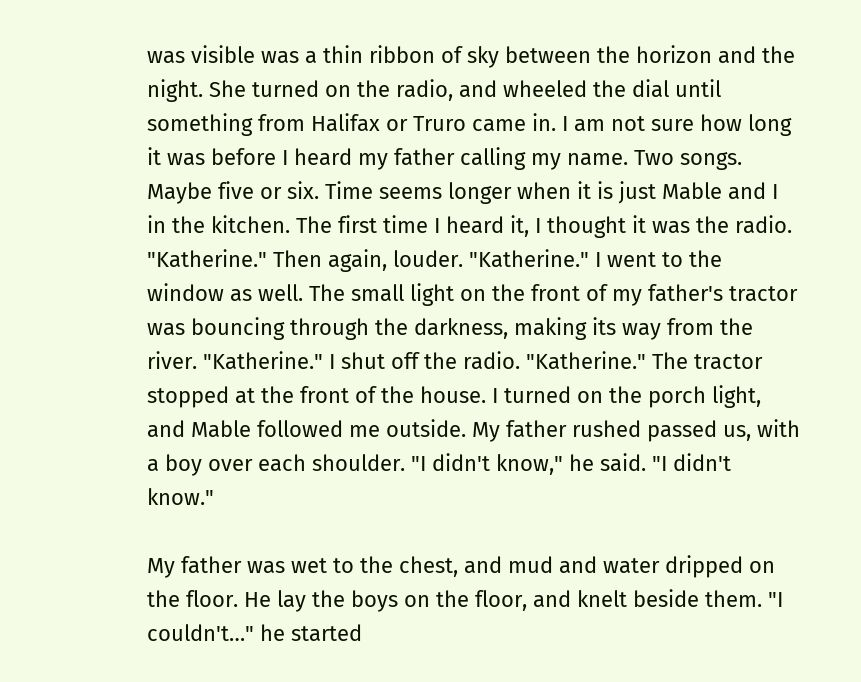was visible was a thin ribbon of sky between the horizon and the night. She turned on the radio, and wheeled the dial until something from Halifax or Truro came in. I am not sure how long it was before I heard my father calling my name. Two songs. Maybe five or six. Time seems longer when it is just Mable and I in the kitchen. The first time I heard it, I thought it was the radio. "Katherine." Then again, louder. "Katherine." I went to the window as well. The small light on the front of my father's tractor was bouncing through the darkness, making its way from the river. "Katherine." I shut off the radio. "Katherine." The tractor stopped at the front of the house. I turned on the porch light, and Mable followed me outside. My father rushed passed us, with a boy over each shoulder. "I didn't know," he said. "I didn't know."

My father was wet to the chest, and mud and water dripped on the floor. He lay the boys on the floor, and knelt beside them. "I couldn't…" he started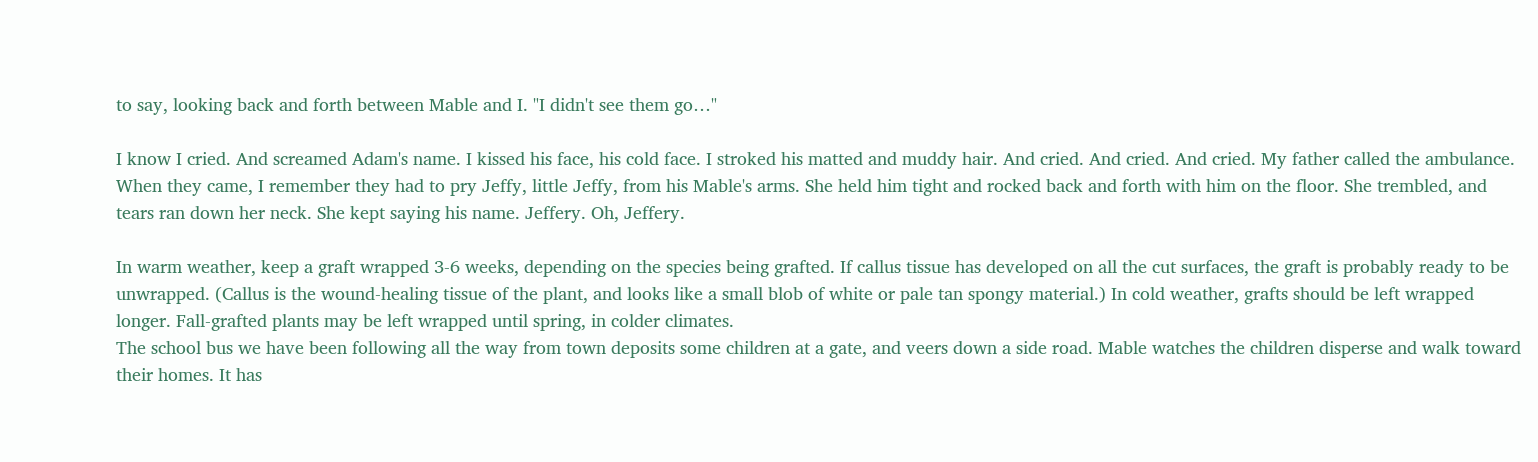to say, looking back and forth between Mable and I. "I didn't see them go…"

I know I cried. And screamed Adam's name. I kissed his face, his cold face. I stroked his matted and muddy hair. And cried. And cried. And cried. My father called the ambulance. When they came, I remember they had to pry Jeffy, little Jeffy, from his Mable's arms. She held him tight and rocked back and forth with him on the floor. She trembled, and tears ran down her neck. She kept saying his name. Jeffery. Oh, Jeffery.

In warm weather, keep a graft wrapped 3-6 weeks, depending on the species being grafted. If callus tissue has developed on all the cut surfaces, the graft is probably ready to be unwrapped. (Callus is the wound-healing tissue of the plant, and looks like a small blob of white or pale tan spongy material.) In cold weather, grafts should be left wrapped longer. Fall-grafted plants may be left wrapped until spring, in colder climates.
The school bus we have been following all the way from town deposits some children at a gate, and veers down a side road. Mable watches the children disperse and walk toward their homes. It has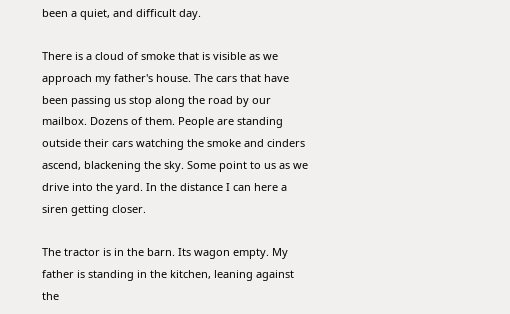been a quiet, and difficult day.

There is a cloud of smoke that is visible as we approach my father's house. The cars that have been passing us stop along the road by our mailbox. Dozens of them. People are standing outside their cars watching the smoke and cinders ascend, blackening the sky. Some point to us as we drive into the yard. In the distance I can here a siren getting closer.

The tractor is in the barn. Its wagon empty. My father is standing in the kitchen, leaning against the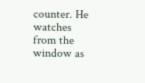counter. He watches from the window as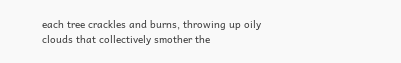each tree crackles and burns, throwing up oily clouds that collectively smother the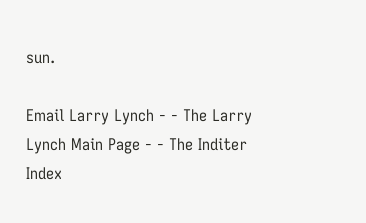sun.

Email Larry Lynch - - The Larry Lynch Main Page - - The Inditer Index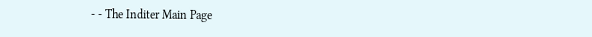- - The Inditer Main Page